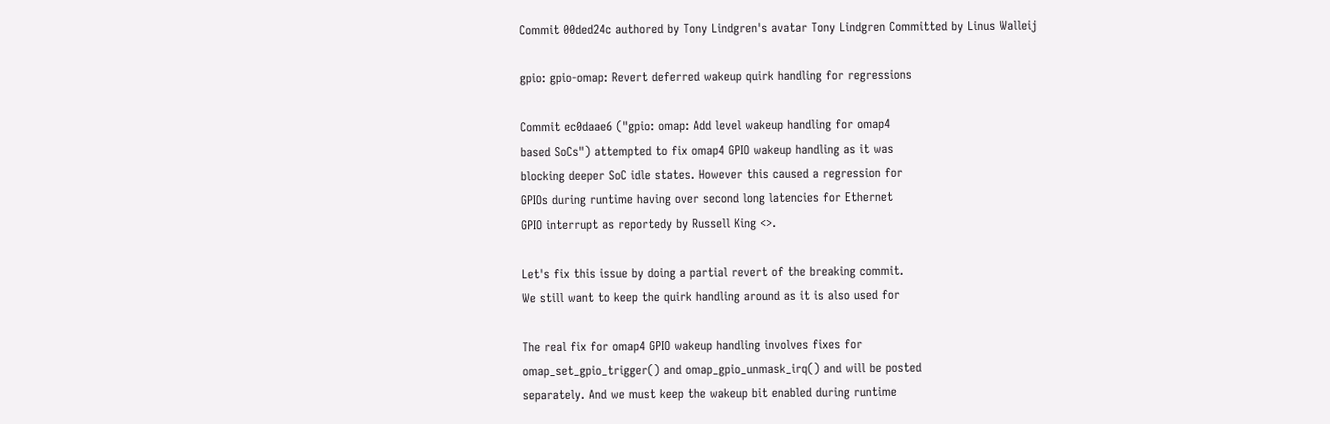Commit 00ded24c authored by Tony Lindgren's avatar Tony Lindgren Committed by Linus Walleij

gpio: gpio-omap: Revert deferred wakeup quirk handling for regressions

Commit ec0daae6 ("gpio: omap: Add level wakeup handling for omap4
based SoCs") attempted to fix omap4 GPIO wakeup handling as it was
blocking deeper SoC idle states. However this caused a regression for
GPIOs during runtime having over second long latencies for Ethernet
GPIO interrupt as reportedy by Russell King <>.

Let's fix this issue by doing a partial revert of the breaking commit.
We still want to keep the quirk handling around as it is also used for

The real fix for omap4 GPIO wakeup handling involves fixes for
omap_set_gpio_trigger() and omap_gpio_unmask_irq() and will be posted
separately. And we must keep the wakeup bit enabled during runtime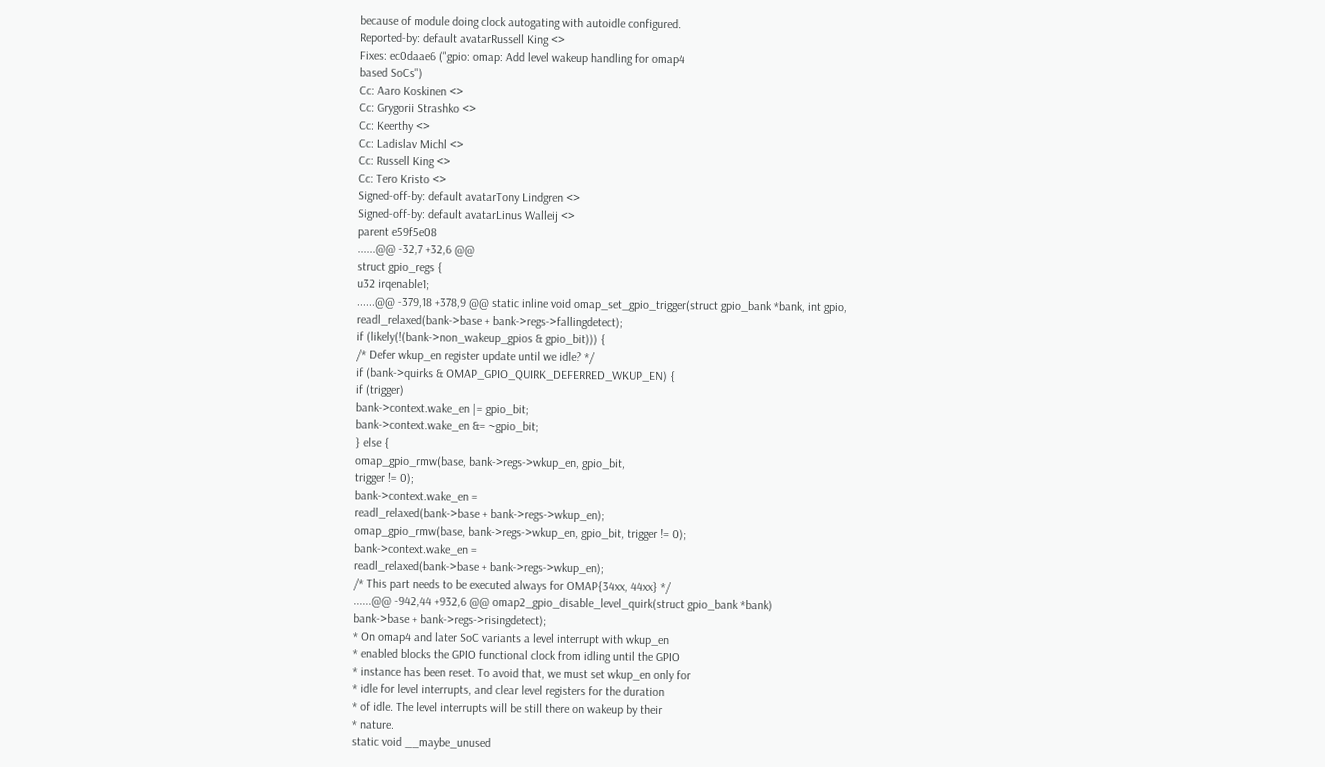because of module doing clock autogating with autoidle configured.
Reported-by: default avatarRussell King <>
Fixes: ec0daae6 ("gpio: omap: Add level wakeup handling for omap4
based SoCs")
Cc: Aaro Koskinen <>
Cc: Grygorii Strashko <>
Cc: Keerthy <>
Cc: Ladislav Michl <>
Cc: Russell King <>
Cc: Tero Kristo <>
Signed-off-by: default avatarTony Lindgren <>
Signed-off-by: default avatarLinus Walleij <>
parent e59f5e08
......@@ -32,7 +32,6 @@
struct gpio_regs {
u32 irqenable1;
......@@ -379,18 +378,9 @@ static inline void omap_set_gpio_trigger(struct gpio_bank *bank, int gpio,
readl_relaxed(bank->base + bank->regs->fallingdetect);
if (likely(!(bank->non_wakeup_gpios & gpio_bit))) {
/* Defer wkup_en register update until we idle? */
if (bank->quirks & OMAP_GPIO_QUIRK_DEFERRED_WKUP_EN) {
if (trigger)
bank->context.wake_en |= gpio_bit;
bank->context.wake_en &= ~gpio_bit;
} else {
omap_gpio_rmw(base, bank->regs->wkup_en, gpio_bit,
trigger != 0);
bank->context.wake_en =
readl_relaxed(bank->base + bank->regs->wkup_en);
omap_gpio_rmw(base, bank->regs->wkup_en, gpio_bit, trigger != 0);
bank->context.wake_en =
readl_relaxed(bank->base + bank->regs->wkup_en);
/* This part needs to be executed always for OMAP{34xx, 44xx} */
......@@ -942,44 +932,6 @@ omap2_gpio_disable_level_quirk(struct gpio_bank *bank)
bank->base + bank->regs->risingdetect);
* On omap4 and later SoC variants a level interrupt with wkup_en
* enabled blocks the GPIO functional clock from idling until the GPIO
* instance has been reset. To avoid that, we must set wkup_en only for
* idle for level interrupts, and clear level registers for the duration
* of idle. The level interrupts will be still there on wakeup by their
* nature.
static void __maybe_unused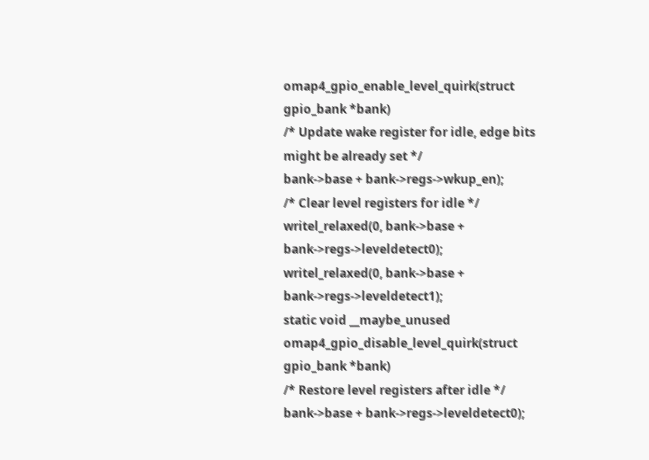omap4_gpio_enable_level_quirk(struct gpio_bank *bank)
/* Update wake register for idle, edge bits might be already set */
bank->base + bank->regs->wkup_en);
/* Clear level registers for idle */
writel_relaxed(0, bank->base + bank->regs->leveldetect0);
writel_relaxed(0, bank->base + bank->regs->leveldetect1);
static void __maybe_unused
omap4_gpio_disable_level_quirk(struct gpio_bank *bank)
/* Restore level registers after idle */
bank->base + bank->regs->leveldetect0);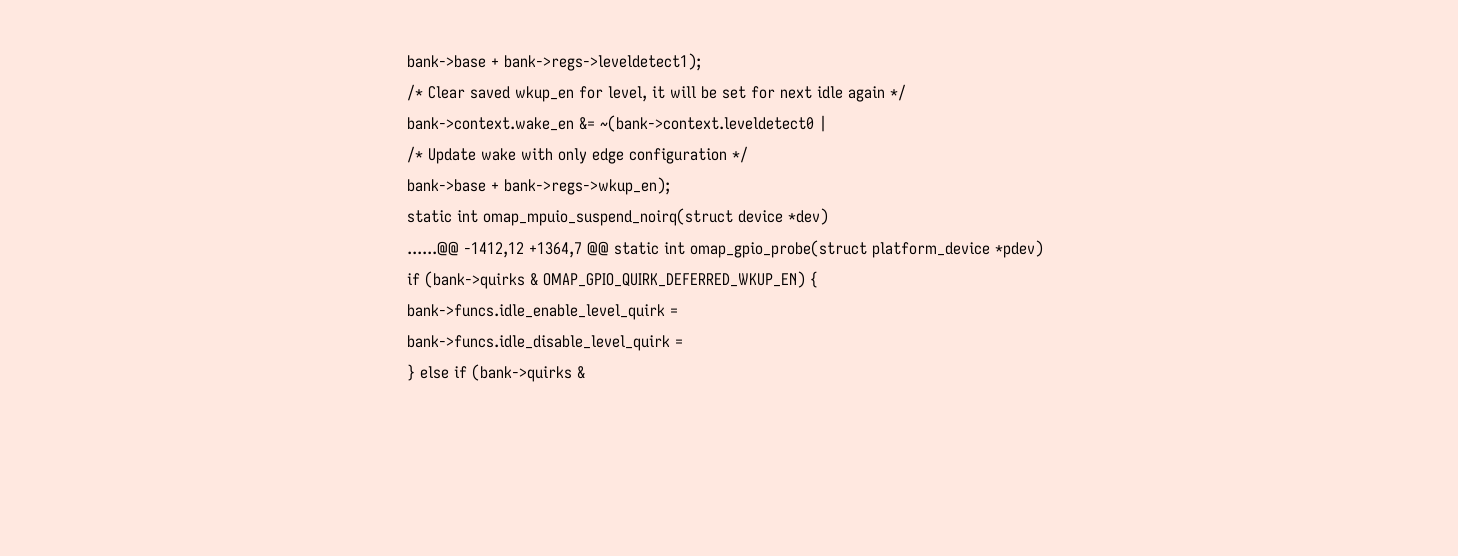bank->base + bank->regs->leveldetect1);
/* Clear saved wkup_en for level, it will be set for next idle again */
bank->context.wake_en &= ~(bank->context.leveldetect0 |
/* Update wake with only edge configuration */
bank->base + bank->regs->wkup_en);
static int omap_mpuio_suspend_noirq(struct device *dev)
......@@ -1412,12 +1364,7 @@ static int omap_gpio_probe(struct platform_device *pdev)
if (bank->quirks & OMAP_GPIO_QUIRK_DEFERRED_WKUP_EN) {
bank->funcs.idle_enable_level_quirk =
bank->funcs.idle_disable_level_quirk =
} else if (bank->quirks &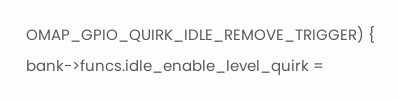OMAP_GPIO_QUIRK_IDLE_REMOVE_TRIGGER) {
bank->funcs.idle_enable_level_quirk =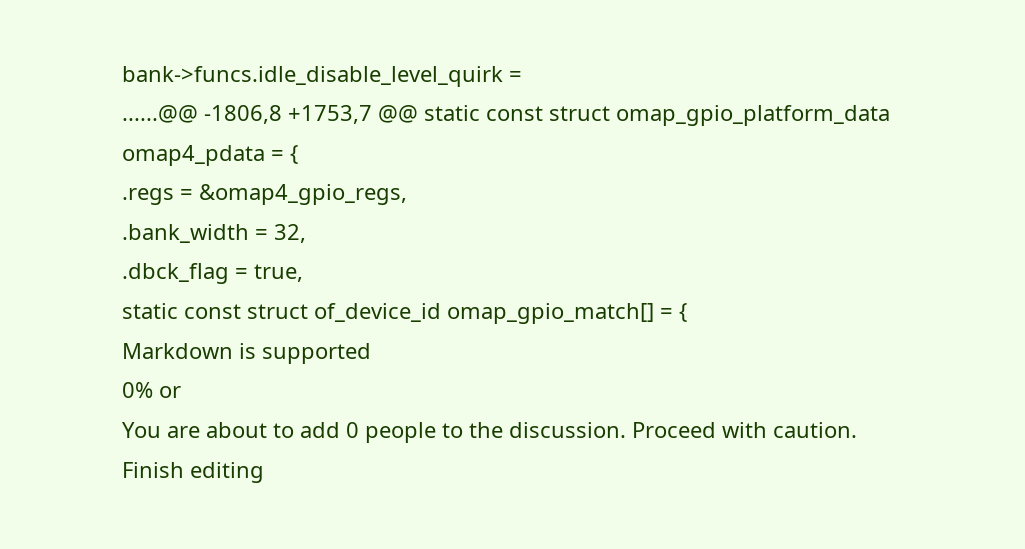bank->funcs.idle_disable_level_quirk =
......@@ -1806,8 +1753,7 @@ static const struct omap_gpio_platform_data omap4_pdata = {
.regs = &omap4_gpio_regs,
.bank_width = 32,
.dbck_flag = true,
static const struct of_device_id omap_gpio_match[] = {
Markdown is supported
0% or
You are about to add 0 people to the discussion. Proceed with caution.
Finish editing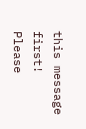this message first!
Please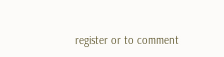register or to comment